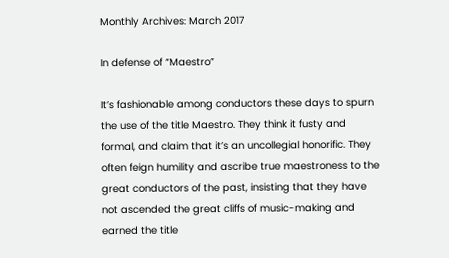Monthly Archives: March 2017

In defense of “Maestro”

It’s fashionable among conductors these days to spurn the use of the title Maestro. They think it fusty and formal, and claim that it’s an uncollegial honorific. They often feign humility and ascribe true maestroness to the great conductors of the past, insisting that they have not ascended the great cliffs of music-making and earned the title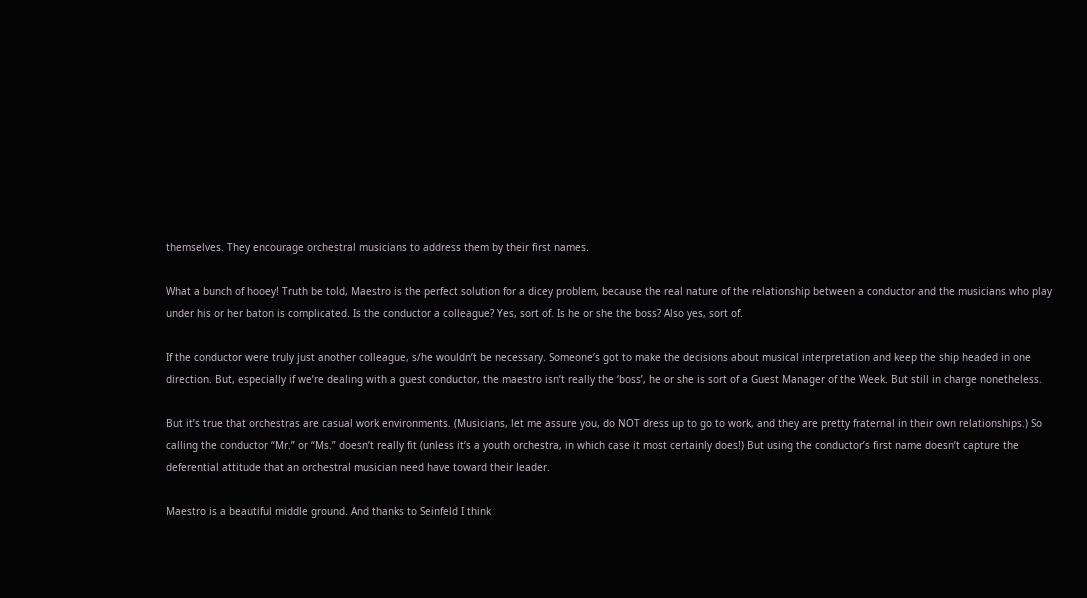themselves. They encourage orchestral musicians to address them by their first names.

What a bunch of hooey! Truth be told, Maestro is the perfect solution for a dicey problem, because the real nature of the relationship between a conductor and the musicians who play under his or her baton is complicated. Is the conductor a colleague? Yes, sort of. Is he or she the boss? Also yes, sort of.

If the conductor were truly just another colleague, s/he wouldn’t be necessary. Someone’s got to make the decisions about musical interpretation and keep the ship headed in one direction. But, especially if we’re dealing with a guest conductor, the maestro isn’t really the ‘boss’, he or she is sort of a Guest Manager of the Week. But still in charge nonetheless.

But it’s true that orchestras are casual work environments. (Musicians, let me assure you, do NOT dress up to go to work, and they are pretty fraternal in their own relationships.) So calling the conductor “Mr.” or “Ms.” doesn’t really fit (unless it’s a youth orchestra, in which case it most certainly does!) But using the conductor’s first name doesn’t capture the deferential attitude that an orchestral musician need have toward their leader.

Maestro is a beautiful middle ground. And thanks to Seinfeld I think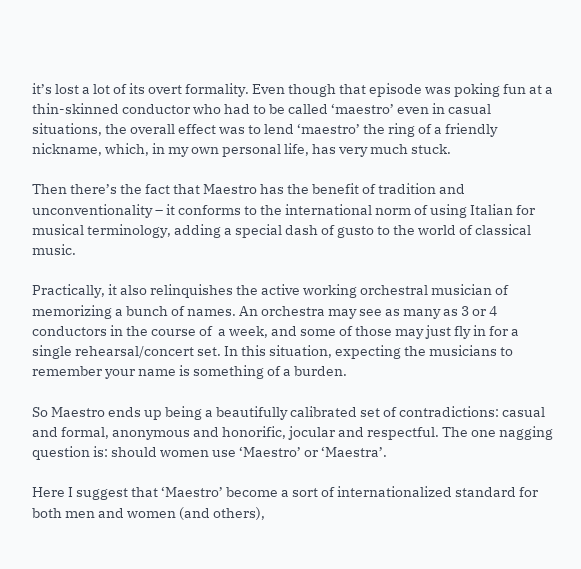it’s lost a lot of its overt formality. Even though that episode was poking fun at a thin-skinned conductor who had to be called ‘maestro’ even in casual situations, the overall effect was to lend ‘maestro’ the ring of a friendly nickname, which, in my own personal life, has very much stuck.

Then there’s the fact that Maestro has the benefit of tradition and unconventionality – it conforms to the international norm of using Italian for musical terminology, adding a special dash of gusto to the world of classical music.

Practically, it also relinquishes the active working orchestral musician of memorizing a bunch of names. An orchestra may see as many as 3 or 4 conductors in the course of  a week, and some of those may just fly in for a single rehearsal/concert set. In this situation, expecting the musicians to remember your name is something of a burden.

So Maestro ends up being a beautifully calibrated set of contradictions: casual and formal, anonymous and honorific, jocular and respectful. The one nagging question is: should women use ‘Maestro’ or ‘Maestra’.

Here I suggest that ‘Maestro’ become a sort of internationalized standard for both men and women (and others),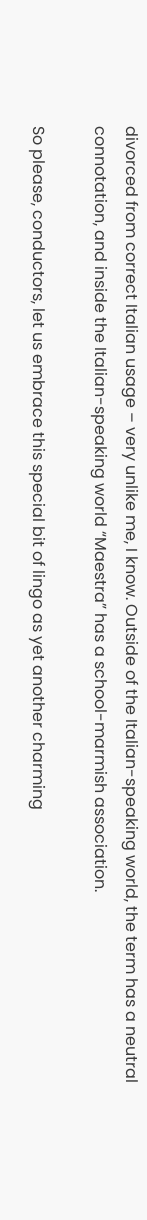divorced from correct Italian usage – very unlike me, I know. Outside of the Italian-speaking world, the term has a neutral connotation, and inside the Italian-speaking world “Maestra” has a school-marmish association.

So please, conductors, let us embrace this special bit of lingo as yet another charming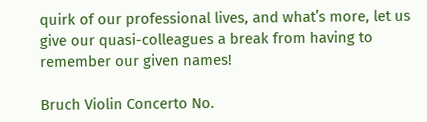quirk of our professional lives, and what’s more, let us give our quasi-colleagues a break from having to remember our given names!

Bruch Violin Concerto No.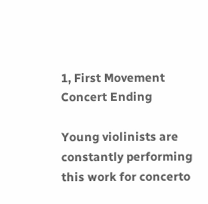1, First Movement Concert Ending

Young violinists are constantly performing this work for concerto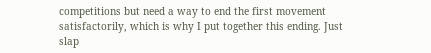competitions but need a way to end the first movement satisfactorily, which is why I put together this ending. Just slap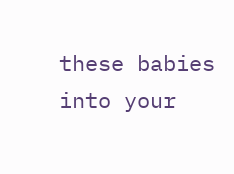these babies into your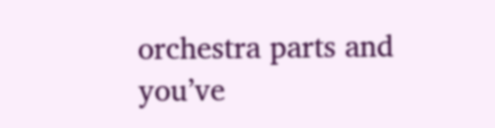orchestra parts and you’ve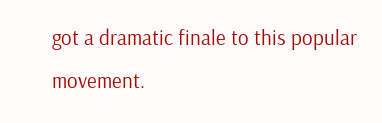got a dramatic finale to this popular movement.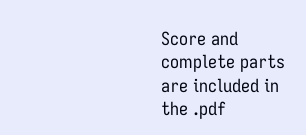Score and complete parts are included in the .pdf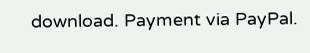download. Payment via PayPal.